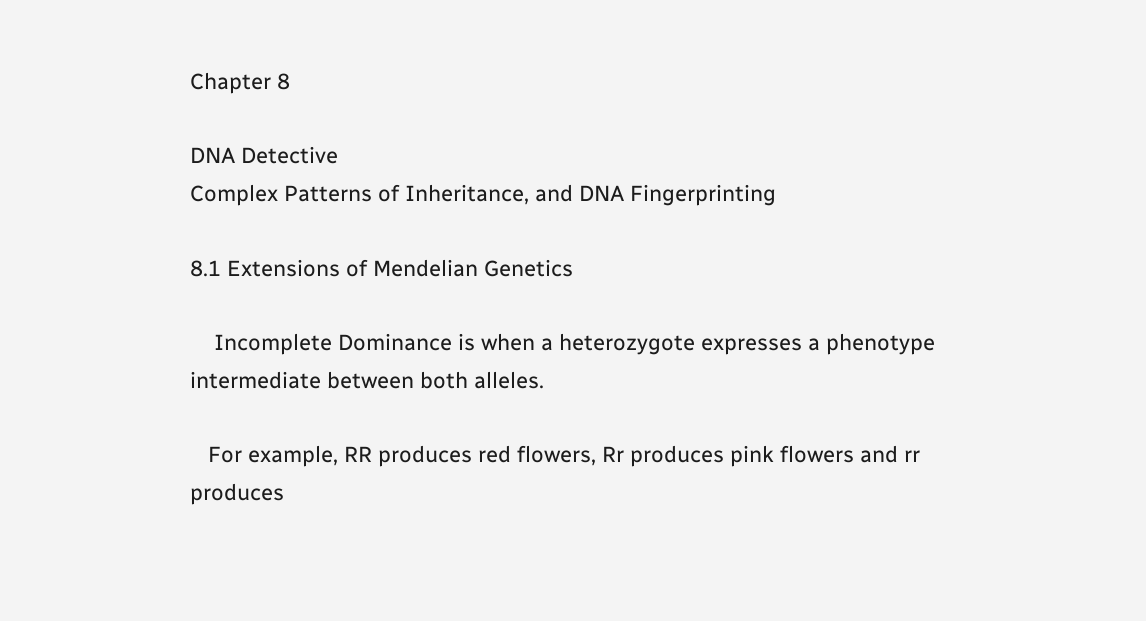Chapter 8

DNA Detective
Complex Patterns of Inheritance, and DNA Fingerprinting

8.1 Extensions of Mendelian Genetics

    Incomplete Dominance is when a heterozygote expresses a phenotype intermediate between both alleles.

   For example, RR produces red flowers, Rr produces pink flowers and rr produces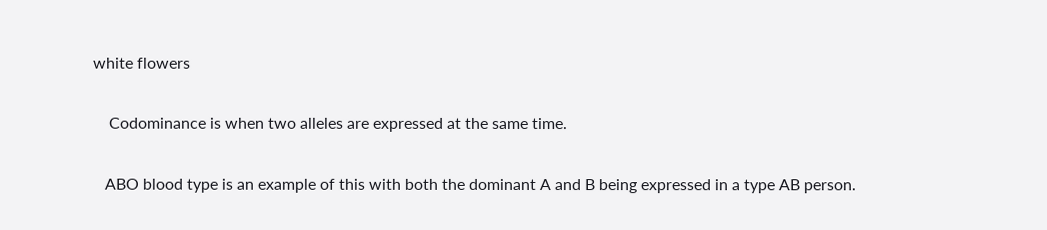white flowers

    Codominance is when two alleles are expressed at the same time.

   ABO blood type is an example of this with both the dominant A and B being expressed in a type AB person.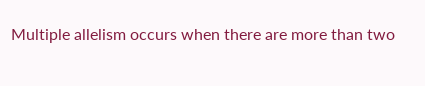Multiple allelism occurs when there are more than two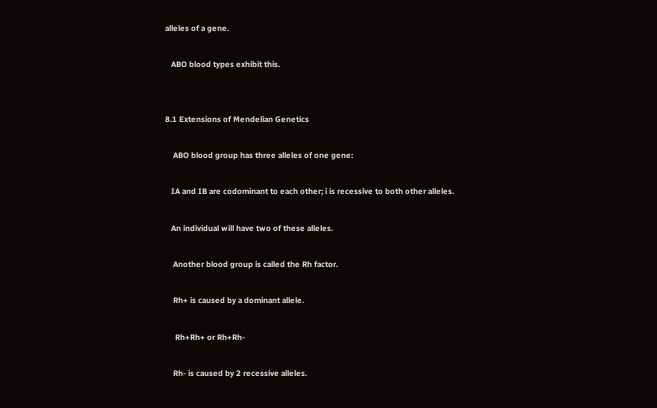alleles of a gene.

   ABO blood types exhibit this.


8.1 Extensions of Mendelian Genetics

    ABO blood group has three alleles of one gene:

   IA and IB are codominant to each other; i is recessive to both other alleles.

   An individual will have two of these alleles.

    Another blood group is called the Rh factor.

    Rh+ is caused by a dominant allele.

     Rh+Rh+ or Rh+Rh-

    Rh- is caused by 2 recessive alleles.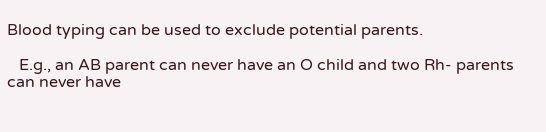Blood typing can be used to exclude potential parents.

   E.g., an AB parent can never have an O child and two Rh- parents can never have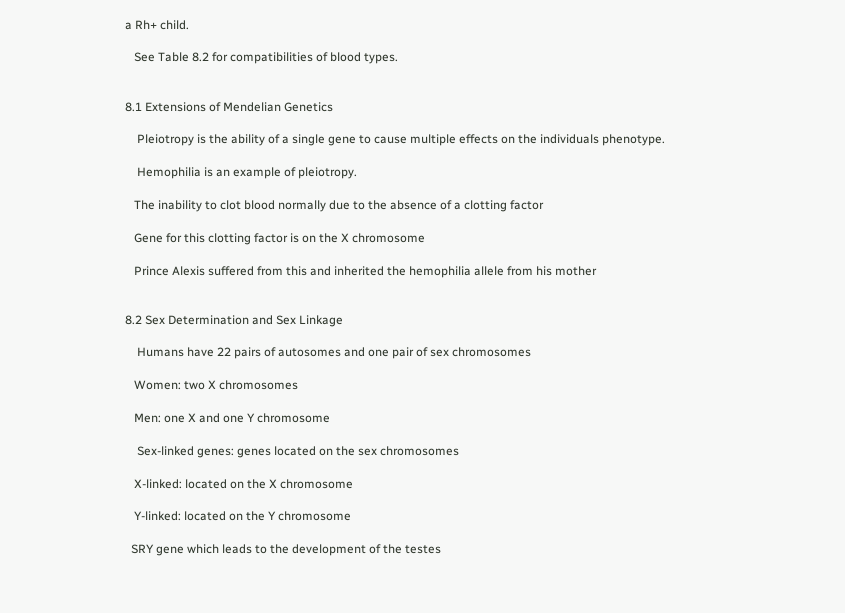a Rh+ child.

   See Table 8.2 for compatibilities of blood types.


8.1 Extensions of Mendelian Genetics

    Pleiotropy is the ability of a single gene to cause multiple effects on the individuals phenotype.

    Hemophilia is an example of pleiotropy.

   The inability to clot blood normally due to the absence of a clotting factor

   Gene for this clotting factor is on the X chromosome

   Prince Alexis suffered from this and inherited the hemophilia allele from his mother


8.2 Sex Determination and Sex Linkage

    Humans have 22 pairs of autosomes and one pair of sex chromosomes

   Women: two X chromosomes

   Men: one X and one Y chromosome

    Sex-linked genes: genes located on the sex chromosomes

   X-linked: located on the X chromosome

   Y-linked: located on the Y chromosome

  SRY gene which leads to the development of the testes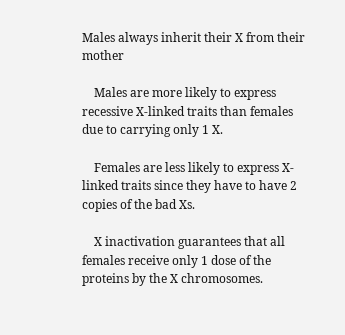Males always inherit their X from their mother

    Males are more likely to express recessive X-linked traits than females due to carrying only 1 X.

    Females are less likely to express X-linked traits since they have to have 2 copies of the bad Xs.

    X inactivation guarantees that all females receive only 1 dose of the proteins by the X chromosomes.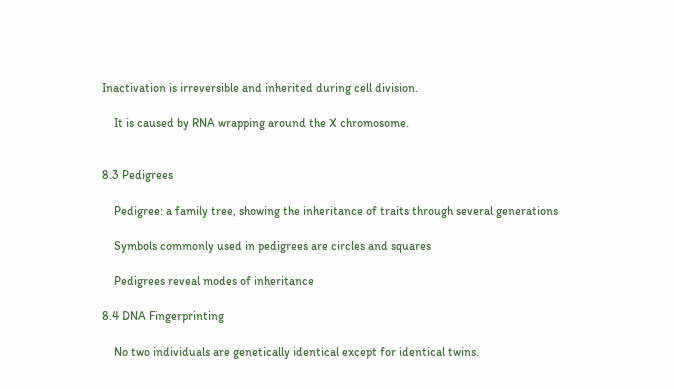Inactivation is irreversible and inherited during cell division.

    It is caused by RNA wrapping around the X chromosome.


8.3 Pedigrees

    Pedigree: a family tree, showing the inheritance of traits through several generations

    Symbols commonly used in pedigrees are circles and squares

    Pedigrees reveal modes of inheritance

8.4 DNA Fingerprinting

    No two individuals are genetically identical except for identical twins.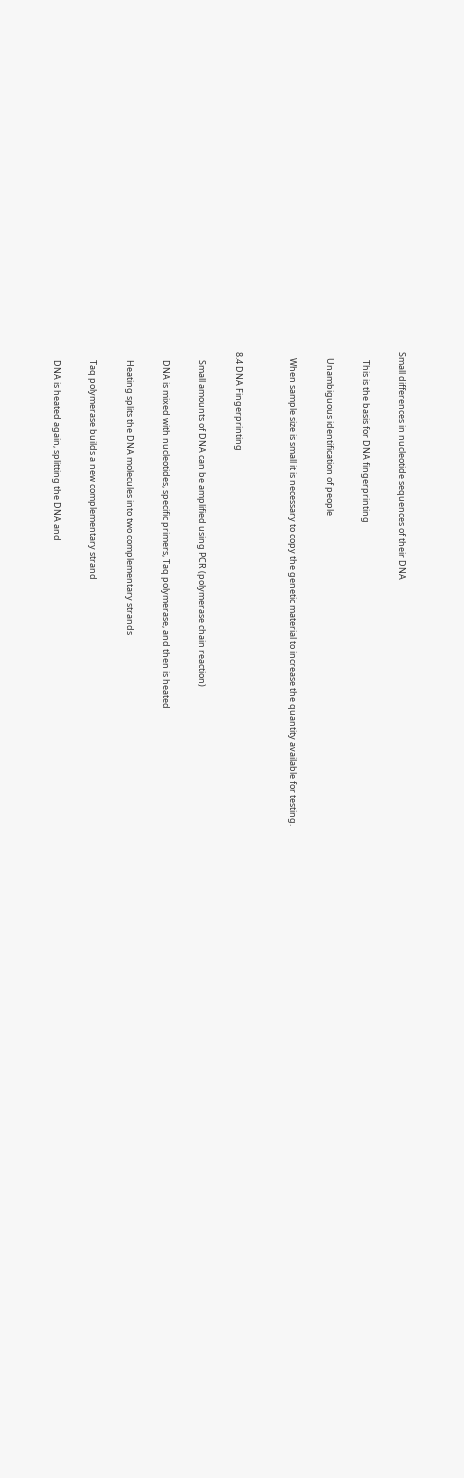Small differences in nucleotide sequences of their DNA

    This is the basis for DNA fingerprinting

   Unambiguous identification of people

   When sample size is small it is necessary to copy the genetic material to increase the quantity available for testing.


8.4 DNA Fingerprinting

    Small amounts of DNA can be amplified using PCR (polymerase chain reaction)

    DNA is mixed with nucleotides, specific primers, Taq polymerase, and then is heated

    Heating splits the DNA molecules into two complementary strands

    Taq polymerase builds a new complementary strand

    DNA is heated again, splitting the DNA and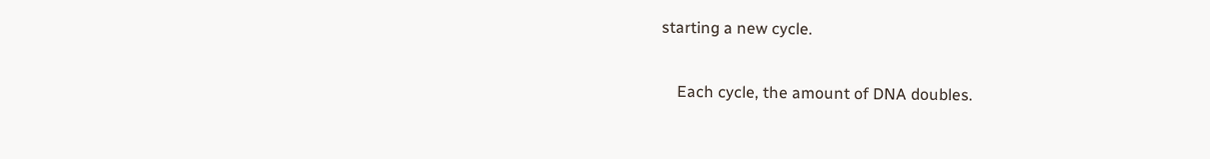starting a new cycle.

    Each cycle, the amount of DNA doubles.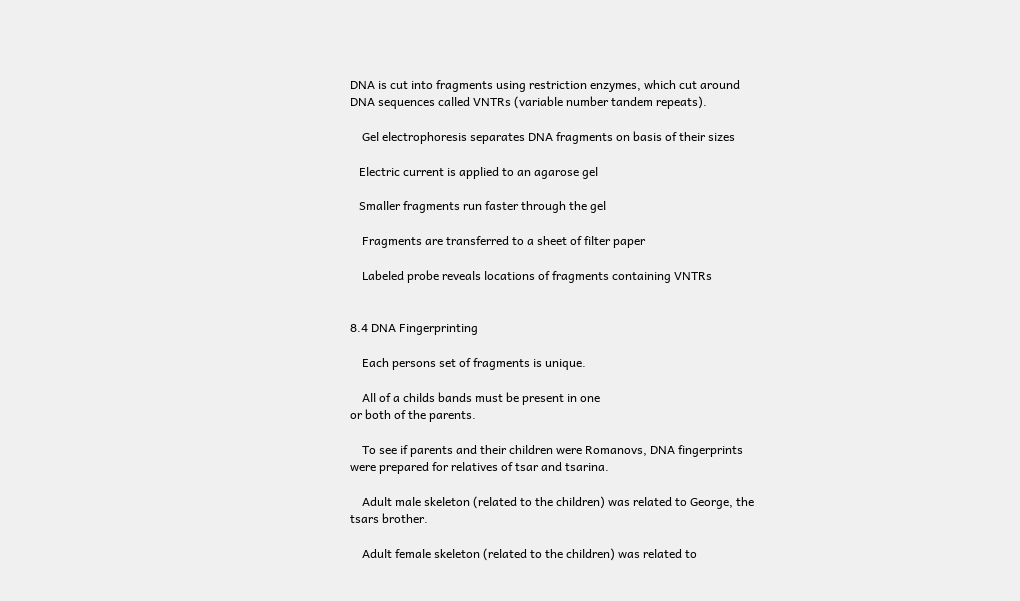DNA is cut into fragments using restriction enzymes, which cut around DNA sequences called VNTRs (variable number tandem repeats).

    Gel electrophoresis separates DNA fragments on basis of their sizes

   Electric current is applied to an agarose gel

   Smaller fragments run faster through the gel

    Fragments are transferred to a sheet of filter paper

    Labeled probe reveals locations of fragments containing VNTRs


8.4 DNA Fingerprinting

    Each persons set of fragments is unique.

    All of a childs bands must be present in one
or both of the parents.

    To see if parents and their children were Romanovs, DNA fingerprints were prepared for relatives of tsar and tsarina.

    Adult male skeleton (related to the children) was related to George, the tsars brother.

    Adult female skeleton (related to the children) was related to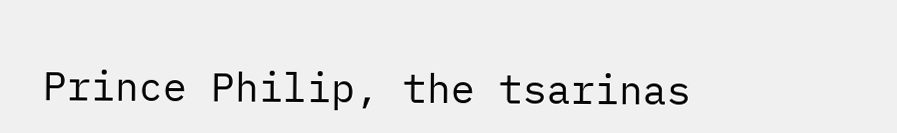Prince Philip, the tsarinas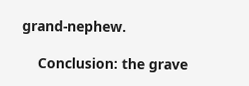grand-nephew.

    Conclusion: the grave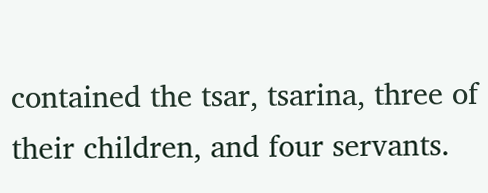contained the tsar, tsarina, three of their children, and four servants.